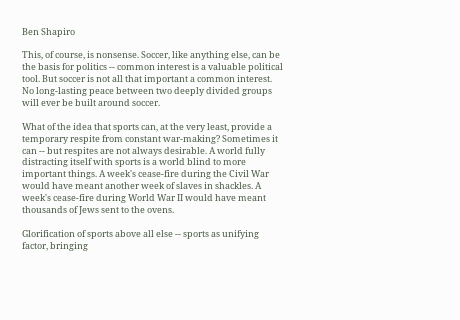Ben Shapiro

This, of course, is nonsense. Soccer, like anything else, can be the basis for politics -- common interest is a valuable political tool. But soccer is not all that important a common interest. No long-lasting peace between two deeply divided groups will ever be built around soccer.

What of the idea that sports can, at the very least, provide a temporary respite from constant war-making? Sometimes it can -- but respites are not always desirable. A world fully distracting itself with sports is a world blind to more important things. A week's cease-fire during the Civil War would have meant another week of slaves in shackles. A week's cease-fire during World War II would have meant thousands of Jews sent to the ovens.

Glorification of sports above all else -- sports as unifying factor, bringing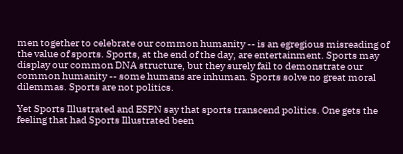men together to celebrate our common humanity -- is an egregious misreading of the value of sports. Sports, at the end of the day, are entertainment. Sports may display our common DNA structure, but they surely fail to demonstrate our common humanity -- some humans are inhuman. Sports solve no great moral dilemmas. Sports are not politics.

Yet Sports Illustrated and ESPN say that sports transcend politics. One gets the feeling that had Sports Illustrated been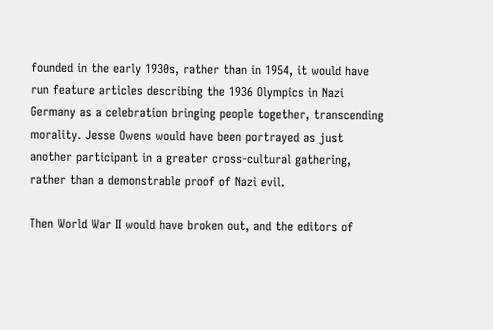founded in the early 1930s, rather than in 1954, it would have run feature articles describing the 1936 Olympics in Nazi Germany as a celebration bringing people together, transcending morality. Jesse Owens would have been portrayed as just another participant in a greater cross-cultural gathering, rather than a demonstrable proof of Nazi evil.

Then World War II would have broken out, and the editors of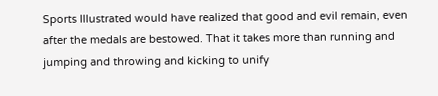Sports Illustrated would have realized that good and evil remain, even after the medals are bestowed. That it takes more than running and jumping and throwing and kicking to unify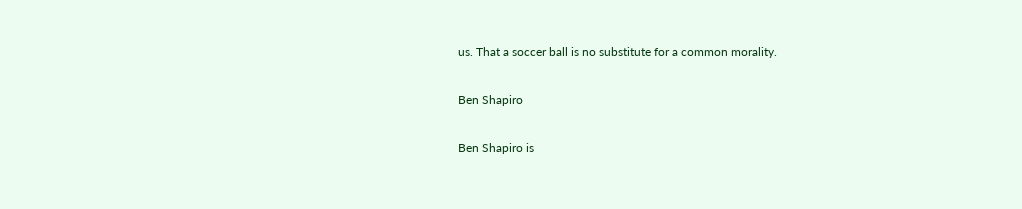us. That a soccer ball is no substitute for a common morality.

Ben Shapiro

Ben Shapiro is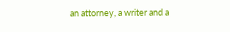an attorney, a writer and a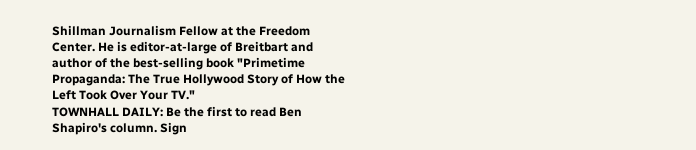Shillman Journalism Fellow at the Freedom Center. He is editor-at-large of Breitbart and author of the best-selling book "Primetime Propaganda: The True Hollywood Story of How the Left Took Over Your TV."
TOWNHALL DAILY: Be the first to read Ben Shapiro's column. Sign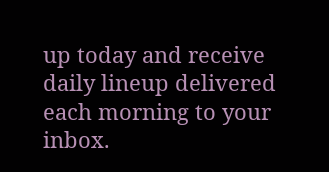up today and receive daily lineup delivered each morning to your inbox.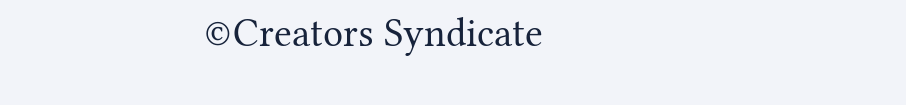©Creators Syndicate